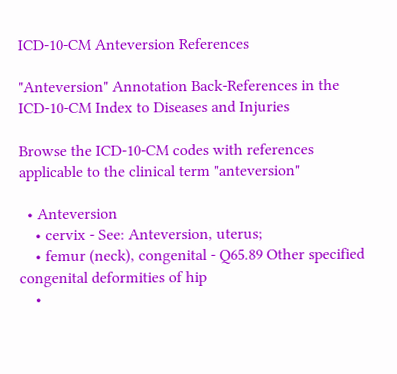ICD-10-CM Anteversion References

"Anteversion" Annotation Back-References in the ICD-10-CM Index to Diseases and Injuries

Browse the ICD-10-CM codes with references applicable to the clinical term "anteversion"

  • Anteversion
    • cervix - See: Anteversion, uterus;
    • femur (neck), congenital - Q65.89 Other specified congenital deformities of hip
    •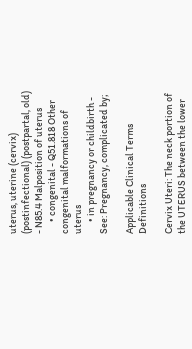uterus, uterine (cervix) (postinfectional) (postpartal, old) - N85.4 Malposition of uterus
      • congenital - Q51.818 Other congenital malformations of uterus
      • in pregnancy or childbirth - See: Pregnancy, complicated by;

Applicable Clinical Terms Definitions

Cervix Uteri: The neck portion of the UTERUS between the lower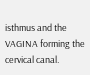isthmus and the VAGINA forming the cervical canal.